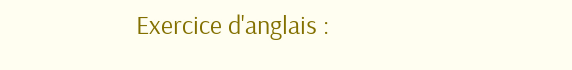Exercice d'anglais :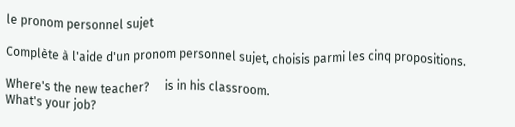le pronom personnel sujet

Complète à l'aide d'un pronom personnel sujet, choisis parmi les cinq propositions.

Where's the new teacher?     is in his classroom.
What's your job?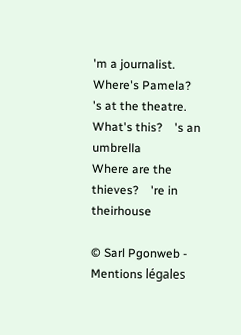'm a journalist.
Where's Pamela?    's at the theatre.
What's this?    's an umbrella
Where are the thieves?    're in theirhouse

© Sarl Pgonweb - Mentions légales